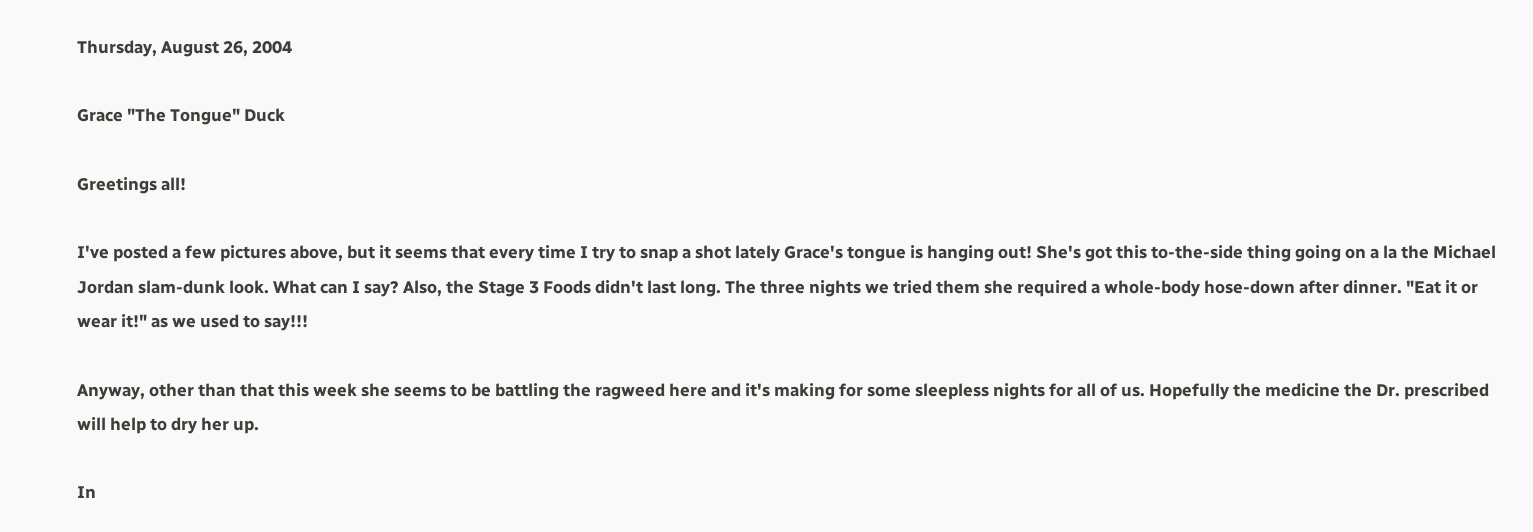Thursday, August 26, 2004

Grace "The Tongue" Duck

Greetings all!

I've posted a few pictures above, but it seems that every time I try to snap a shot lately Grace's tongue is hanging out! She's got this to-the-side thing going on a la the Michael Jordan slam-dunk look. What can I say? Also, the Stage 3 Foods didn't last long. The three nights we tried them she required a whole-body hose-down after dinner. "Eat it or wear it!" as we used to say!!!

Anyway, other than that this week she seems to be battling the ragweed here and it's making for some sleepless nights for all of us. Hopefully the medicine the Dr. prescribed will help to dry her up.

In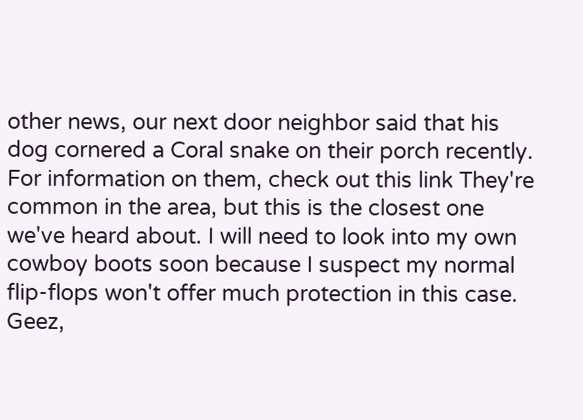other news, our next door neighbor said that his dog cornered a Coral snake on their porch recently. For information on them, check out this link They're common in the area, but this is the closest one we've heard about. I will need to look into my own cowboy boots soon because I suspect my normal flip-flops won't offer much protection in this case. Geez,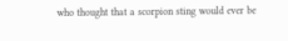who thought that a scorpion sting would ever be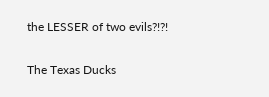the LESSER of two evils?!?!

The Texas Ducks